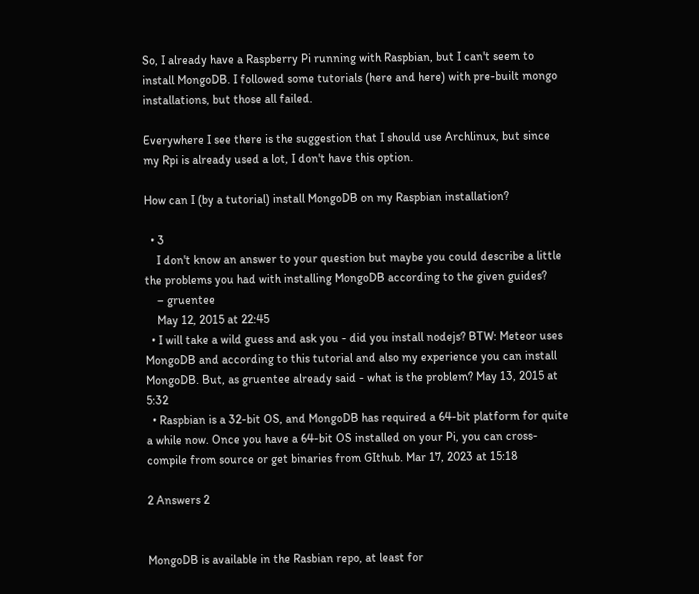So, I already have a Raspberry Pi running with Raspbian, but I can't seem to install MongoDB. I followed some tutorials (here and here) with pre-built mongo installations, but those all failed.

Everywhere I see there is the suggestion that I should use Archlinux, but since my Rpi is already used a lot, I don't have this option.

How can I (by a tutorial) install MongoDB on my Raspbian installation?

  • 3
    I don't know an answer to your question but maybe you could describe a little the problems you had with installing MongoDB according to the given guides?
    – gruentee
    May 12, 2015 at 22:45
  • I will take a wild guess and ask you - did you install nodejs? BTW: Meteor uses MongoDB and according to this tutorial and also my experience you can install MongoDB. But, as gruentee already said - what is the problem? May 13, 2015 at 5:32
  • Raspbian is a 32-bit OS, and MongoDB has required a 64-bit platform for quite a while now. Once you have a 64-bit OS installed on your Pi, you can cross-compile from source or get binaries from GIthub. Mar 17, 2023 at 15:18

2 Answers 2


MongoDB is available in the Rasbian repo, at least for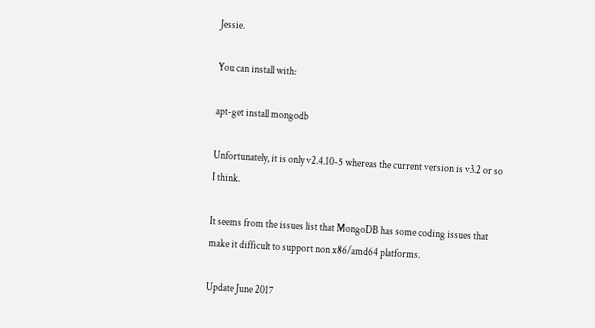Jessie.

You can install with:

apt-get install mongodb

Unfortunately, it is only v2.4.10-5 whereas the current version is v3.2 or so I think.

It seems from the issues list that MongoDB has some coding issues that make it difficult to support non x86/amd64 platforms.

Update June 2017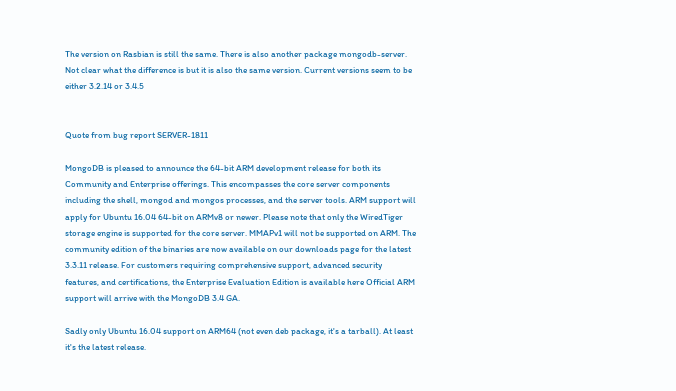The version on Rasbian is still the same. There is also another package mongodb-server. Not clear what the difference is but it is also the same version. Current versions seem to be either 3.2.14 or 3.4.5


Quote from bug report SERVER-1811

MongoDB is pleased to announce the 64-bit ARM development release for both its Community and Enterprise offerings. This encompasses the core server components including the shell, mongod and mongos processes, and the server tools. ARM support will apply for Ubuntu 16.04 64-bit on ARMv8 or newer. Please note that only the WiredTiger storage engine is supported for the core server. MMAPv1 will not be supported on ARM. The community edition of the binaries are now available on our downloads page for the latest 3.3.11 release. For customers requiring comprehensive support, advanced security features, and certifications, the Enterprise Evaluation Edition is available here Official ARM support will arrive with the MongoDB 3.4 GA.

Sadly only Ubuntu 16.04 support on ARM64 (not even deb package, it's a tarball). At least it's the latest release.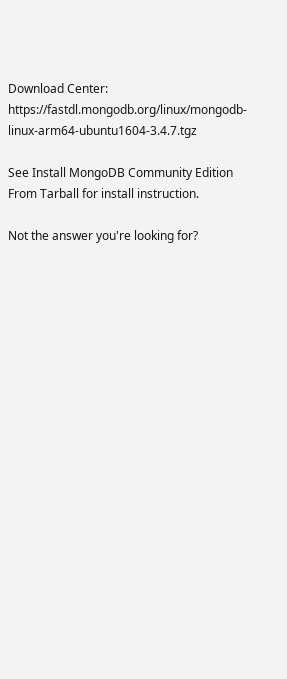Download Center: https://fastdl.mongodb.org/linux/mongodb-linux-arm64-ubuntu1604-3.4.7.tgz

See Install MongoDB Community Edition From Tarball for install instruction.

Not the answer you're looking for?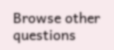Browse other questions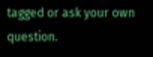tagged or ask your own question.